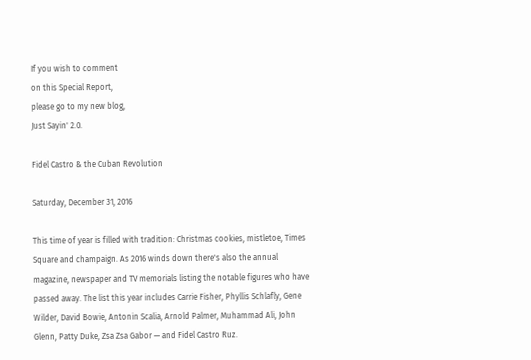If you wish to comment
on this Special Report,
please go to my new blog,
Just Sayin' 2.0.

Fidel Castro & the Cuban Revolution

Saturday, December 31, 2016

This time of year is filled with tradition: Christmas cookies, mistletoe, Times Square and champaign. As 2016 winds down there's also the annual magazine, newspaper and TV memorials listing the notable figures who have passed away. The list this year includes Carrie Fisher, Phyllis Schlafly, Gene Wilder, David Bowie, Antonin Scalia, Arnold Palmer, Muhammad Ali, John Glenn, Patty Duke, Zsa Zsa Gabor — and Fidel Castro Ruz.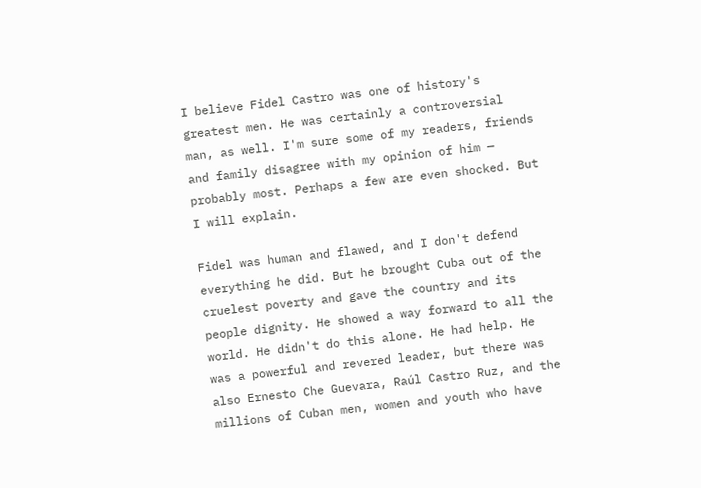I believe Fidel Castro was one of history's greatest men. He was certainly a controversial man, as well. I'm sure some of my readers, friends and family disagree with my opinion of him — probably most. Perhaps a few are even shocked. But I will explain.

Fidel was human and flawed, and I don't defend everything he did. But he brought Cuba out of the cruelest poverty and gave the country and its people dignity. He showed a way forward to all the world. He didn't do this alone. He had help. He was a powerful and revered leader, but there was also Ernesto Che Guevara, Raúl Castro Ruz, and the millions of Cuban men, women and youth who have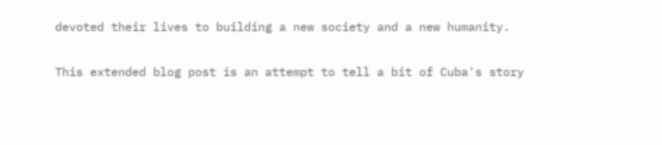devoted their lives to building a new society and a new humanity.

This extended blog post is an attempt to tell a bit of Cuba's story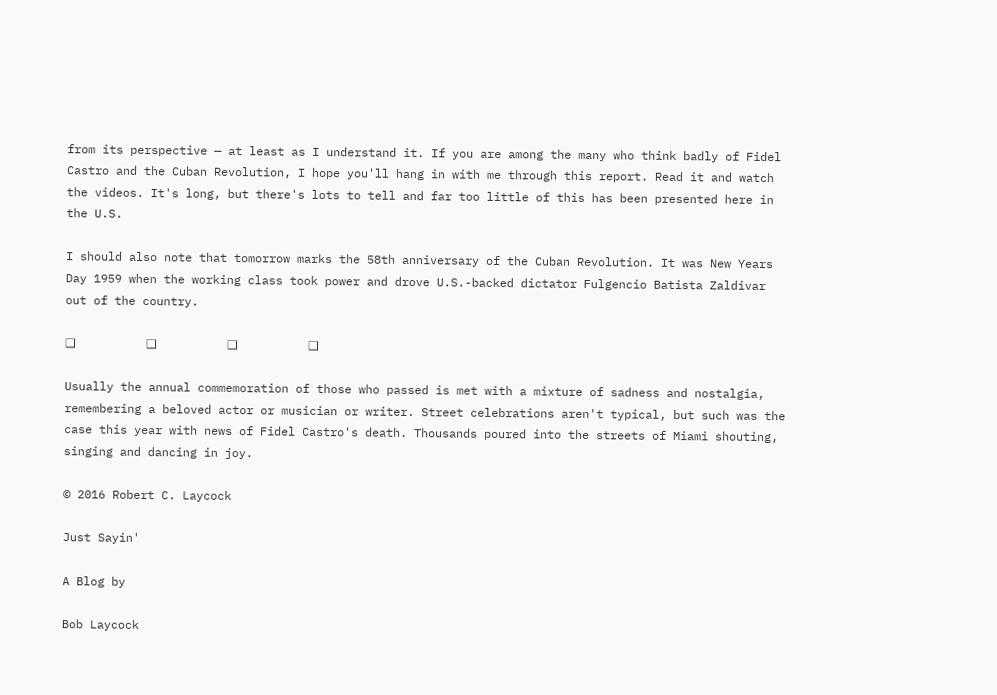from its perspective — at least as I understand it. If you are among the many who think badly of Fidel Castro and the Cuban Revolution, I hope you'll hang in with me through this report. Read it and watch the videos. It's long, but there's lots to tell and far too little of this has been presented here in the U.S.

I should also note that tomorrow marks the 58th anniversary of the Cuban Revolution. It was New Years Day 1959 when the working class took power and drove U.S.-backed dictator Fulgencio Batista Zaldivar out of the country.

❑          ❑          ❑          ❑

Usually the annual commemoration of those who passed is met with a mixture of sadness and nostalgia, remembering a beloved actor or musician or writer. Street celebrations aren't typical, but such was the case this year with news of Fidel Castro's death. Thousands poured into the streets of Miami shouting, singing and dancing in joy.

© 2016 Robert C. Laycock

Just Sayin'

A Blog by

Bob Laycock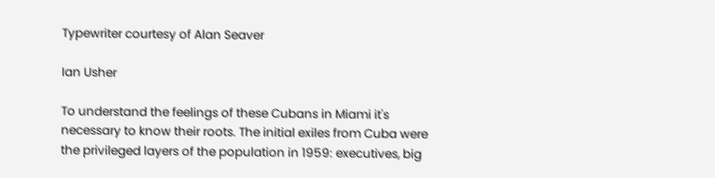Typewriter courtesy of Alan Seaver

Ian Usher

To understand the feelings of these Cubans in Miami it's necessary to know their roots. The initial exiles from Cuba were the privileged layers of the population in 1959: executives, big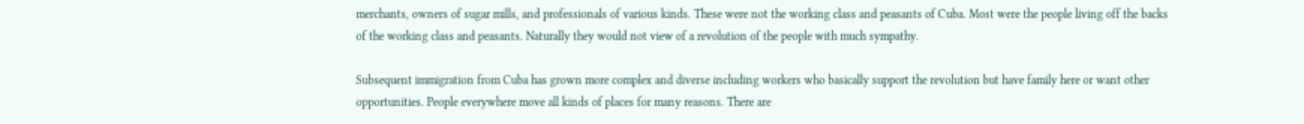merchants, owners of sugar mills, and professionals of various kinds. These were not the working class and peasants of Cuba. Most were the people living off the backs of the working class and peasants. Naturally they would not view of a revolution of the people with much sympathy.

Subsequent immigration from Cuba has grown more complex and diverse including workers who basically support the revolution but have family here or want other opportunities. People everywhere move all kinds of places for many reasons. There are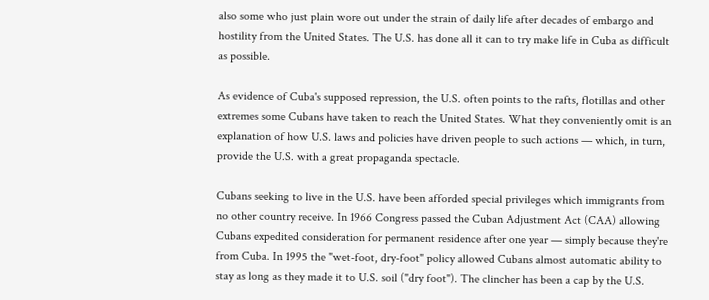also some who just plain wore out under the strain of daily life after decades of embargo and hostility from the United States. The U.S. has done all it can to try make life in Cuba as difficult as possible.

As evidence of Cuba's supposed repression, the U.S. often points to the rafts, flotillas and other extremes some Cubans have taken to reach the United States. What they conveniently omit is an explanation of how U.S. laws and policies have driven people to such actions — which, in turn, provide the U.S. with a great propaganda spectacle.

Cubans seeking to live in the U.S. have been afforded special privileges which immigrants from no other country receive. In 1966 Congress passed the Cuban Adjustment Act (CAA) allowing Cubans expedited consideration for permanent residence after one year — simply because they're from Cuba. In 1995 the "wet-foot, dry-foot" policy allowed Cubans almost automatic ability to stay as long as they made it to U.S. soil ("dry foot"). The clincher has been a cap by the U.S.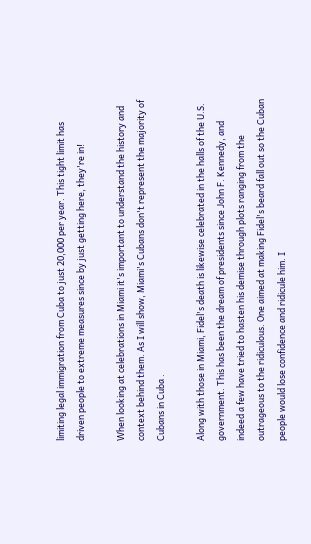limiting legal immigration from Cuba to just 20,000 per year. This tight limit has driven people to extreme measures since by just getting here, they're in!

When looking at celebrations in Miami it's important to understand the history and context behind them. As I will show, Miami's Cubans don't represent the majority of Cubans in Cuba .

Along with those in Miami, Fidel's death is likewise celebrated in the halls of the U.S. government. This has been the dream of presidents since John F. Kennedy, and indeed a few have tried to hasten his demise through plots ranging from the outrageous to the ridiculous. One aimed at making Fidel's beard fall out so the Cuban people would lose confidence and ridicule him. I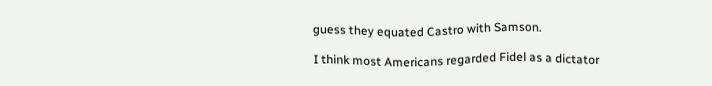guess they equated Castro with Samson.

I think most Americans regarded Fidel as a dictator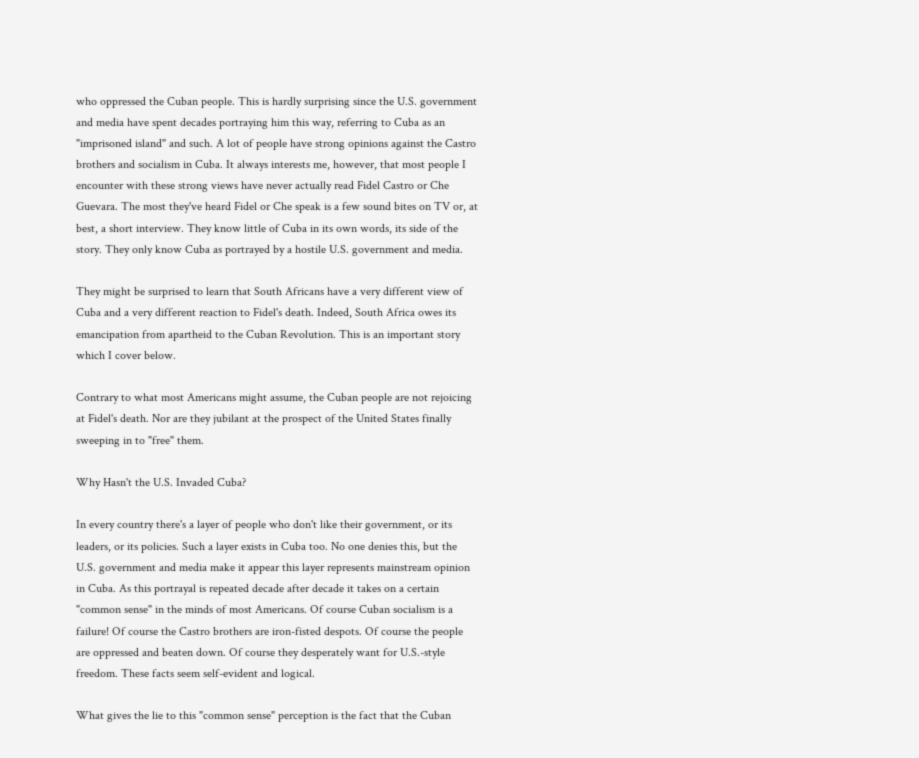who oppressed the Cuban people. This is hardly surprising since the U.S. government and media have spent decades portraying him this way, referring to Cuba as an "imprisoned island" and such. A lot of people have strong opinions against the Castro brothers and socialism in Cuba. It always interests me, however, that most people I encounter with these strong views have never actually read Fidel Castro or Che Guevara. The most they've heard Fidel or Che speak is a few sound bites on TV or, at best, a short interview. They know little of Cuba in its own words, its side of the story. They only know Cuba as portrayed by a hostile U.S. government and media.

They might be surprised to learn that South Africans have a very different view of Cuba and a very different reaction to Fidel's death. Indeed, South Africa owes its emancipation from apartheid to the Cuban Revolution. This is an important story which I cover below.

Contrary to what most Americans might assume, the Cuban people are not rejoicing at Fidel's death. Nor are they jubilant at the prospect of the United States finally sweeping in to "free" them.

Why Hasn't the U.S. Invaded Cuba?

In every country there's a layer of people who don't like their government, or its leaders, or its policies. Such a layer exists in Cuba too. No one denies this, but the U.S. government and media make it appear this layer represents mainstream opinion in Cuba. As this portrayal is repeated decade after decade it takes on a certain "common sense" in the minds of most Americans. Of course Cuban socialism is a failure! Of course the Castro brothers are iron-fisted despots. Of course the people are oppressed and beaten down. Of course they desperately want for U.S.-style freedom. These facts seem self-evident and logical.

What gives the lie to this "common sense" perception is the fact that the Cuban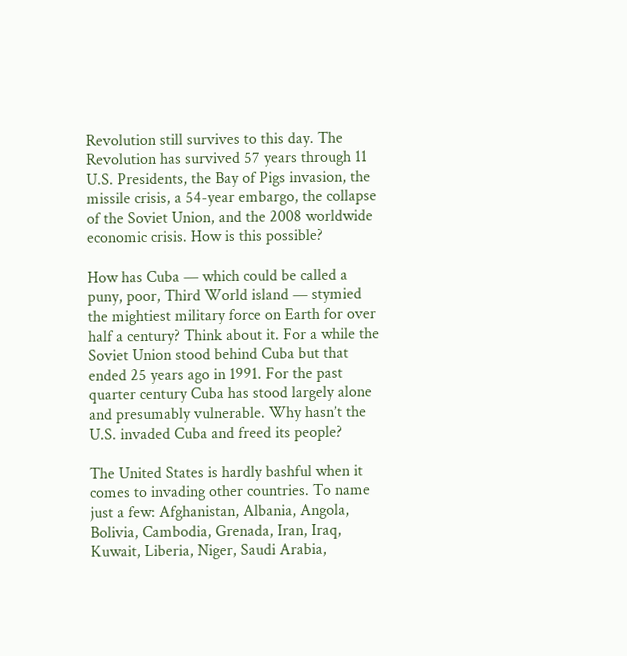Revolution still survives to this day. The Revolution has survived 57 years through 11 U.S. Presidents, the Bay of Pigs invasion, the missile crisis, a 54-year embargo, the collapse of the Soviet Union, and the 2008 worldwide economic crisis. How is this possible?

How has Cuba — which could be called a puny, poor, Third World island — stymied the mightiest military force on Earth for over half a century? Think about it. For a while the Soviet Union stood behind Cuba but that ended 25 years ago in 1991. For the past quarter century Cuba has stood largely alone and presumably vulnerable. Why hasn’t the U.S. invaded Cuba and freed its people?

The United States is hardly bashful when it comes to invading other countries. To name just a few: Afghanistan, Albania, Angola, Bolivia, Cambodia, Grenada, Iran, Iraq, Kuwait, Liberia, Niger, Saudi Arabia,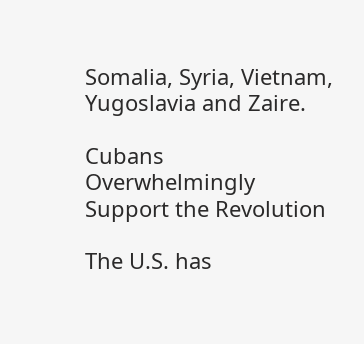Somalia, Syria, Vietnam, Yugoslavia and Zaire.

Cubans Overwhelmingly Support the Revolution

The U.S. has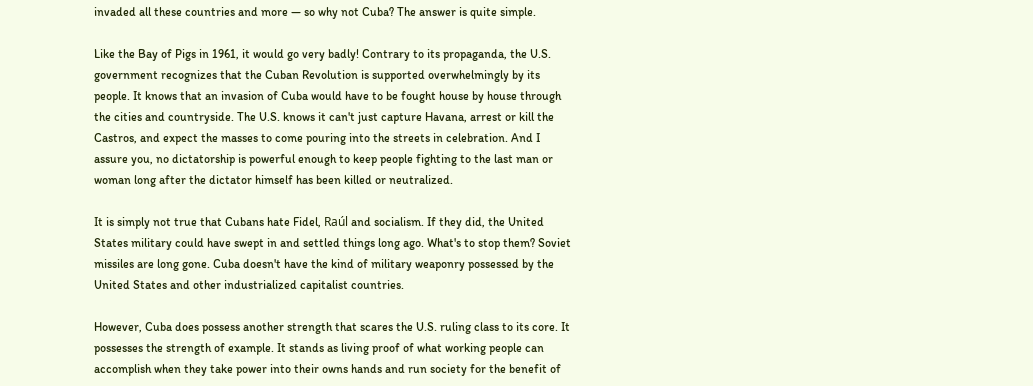invaded all these countries and more — so why not Cuba? The answer is quite simple.

Like the Bay of Pigs in 1961, it would go very badly! Contrary to its propaganda, the U.S. government recognizes that the Cuban Revolution is supported overwhelmingly by its people. It knows that an invasion of Cuba would have to be fought house by house through the cities and countryside. The U.S. knows it can't just capture Havana, arrest or kill the Castros, and expect the masses to come pouring into the streets in celebration. And I assure you, no dictatorship is powerful enough to keep people fighting to the last man or woman long after the dictator himself has been killed or neutralized.

It is simply not true that Cubans hate Fidel, Raúl and socialism. If they did, the United States military could have swept in and settled things long ago. What's to stop them? Soviet missiles are long gone. Cuba doesn't have the kind of military weaponry possessed by the United States and other industrialized capitalist countries.

However, Cuba does possess another strength that scares the U.S. ruling class to its core. It possesses the strength of example. It stands as living proof of what working people can accomplish when they take power into their owns hands and run society for the benefit of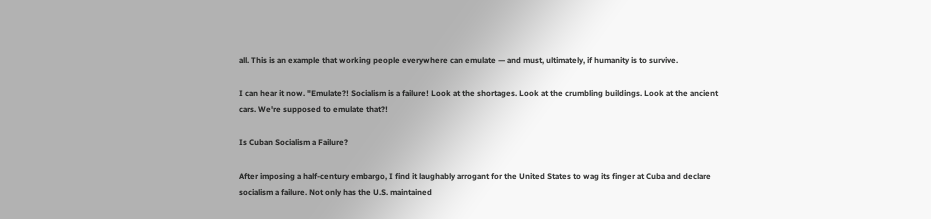all. This is an example that working people everywhere can emulate — and must, ultimately, if humanity is to survive.

I can hear it now. "Emulate?! Socialism is a failure! Look at the shortages. Look at the crumbling buildings. Look at the ancient cars. We're supposed to emulate that?!

Is Cuban Socialism a Failure?

After imposing a half-century embargo, I find it laughably arrogant for the United States to wag its finger at Cuba and declare socialism a failure. Not only has the U.S. maintained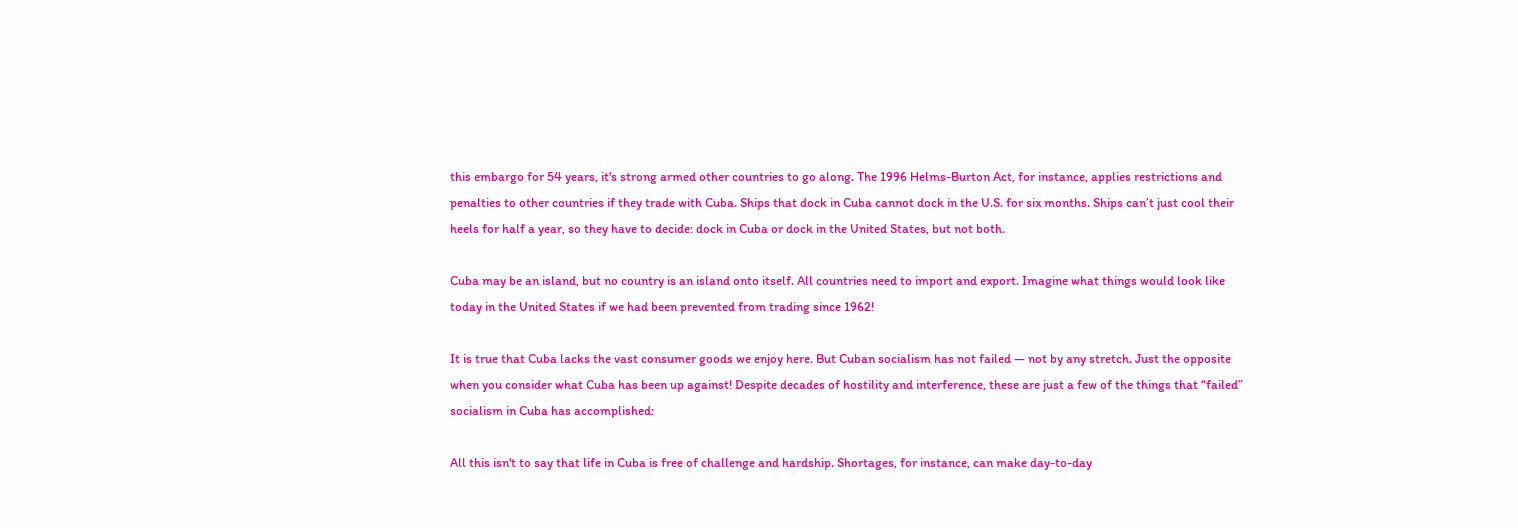this embargo for 54 years, it's strong armed other countries to go along. The 1996 Helms-Burton Act, for instance, applies restrictions and penalties to other countries if they trade with Cuba. Ships that dock in Cuba cannot dock in the U.S. for six months. Ships can’t just cool their heels for half a year, so they have to decide: dock in Cuba or dock in the United States, but not both.

Cuba may be an island, but no country is an island onto itself. All countries need to import and export. Imagine what things would look like today in the United States if we had been prevented from trading since 1962!

It is true that Cuba lacks the vast consumer goods we enjoy here. But Cuban socialism has not failed — not by any stretch. Just the opposite when you consider what Cuba has been up against! Despite decades of hostility and interference, these are just a few of the things that “failed” socialism in Cuba has accomplished:

All this isn't to say that life in Cuba is free of challenge and hardship. Shortages, for instance, can make day-to-day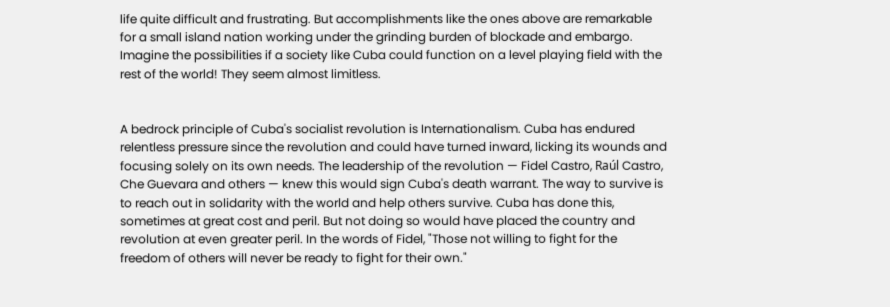life quite difficult and frustrating. But accomplishments like the ones above are remarkable for a small island nation working under the grinding burden of blockade and embargo. Imagine the possibilities if a society like Cuba could function on a level playing field with the rest of the world! They seem almost limitless.


A bedrock principle of Cuba's socialist revolution is Internationalism. Cuba has endured relentless pressure since the revolution and could have turned inward, licking its wounds and focusing solely on its own needs. The leadership of the revolution — Fidel Castro, Raúl Castro, Che Guevara and others — knew this would sign Cuba's death warrant. The way to survive is to reach out in solidarity with the world and help others survive. Cuba has done this, sometimes at great cost and peril. But not doing so would have placed the country and revolution at even greater peril. In the words of Fidel, "Those not willing to fight for the freedom of others will never be ready to fight for their own."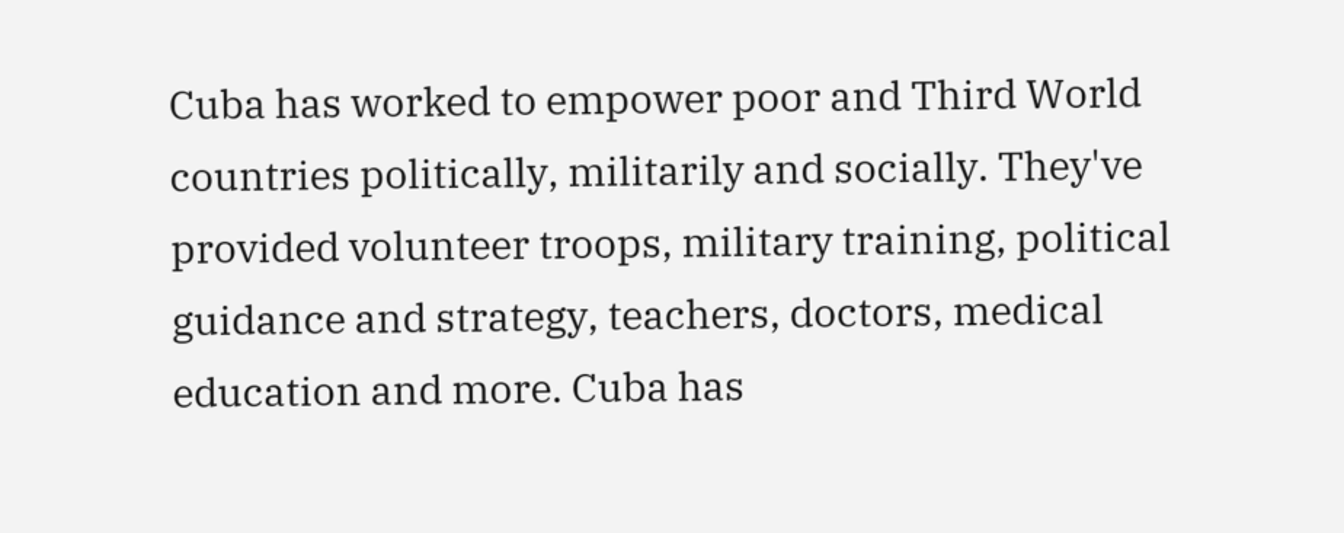Cuba has worked to empower poor and Third World countries politically, militarily and socially. They've provided volunteer troops, military training, political guidance and strategy, teachers, doctors, medical education and more. Cuba has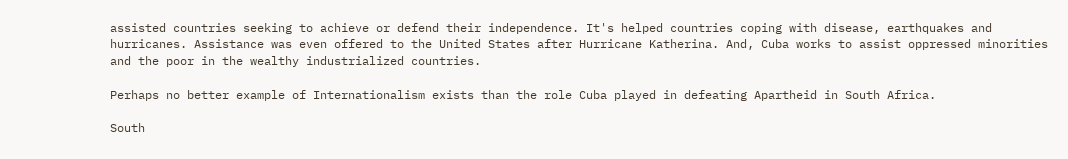assisted countries seeking to achieve or defend their independence. It's helped countries coping with disease, earthquakes and hurricanes. Assistance was even offered to the United States after Hurricane Katherina. And, Cuba works to assist oppressed minorities and the poor in the wealthy industrialized countries.

Perhaps no better example of Internationalism exists than the role Cuba played in defeating Apartheid in South Africa.

South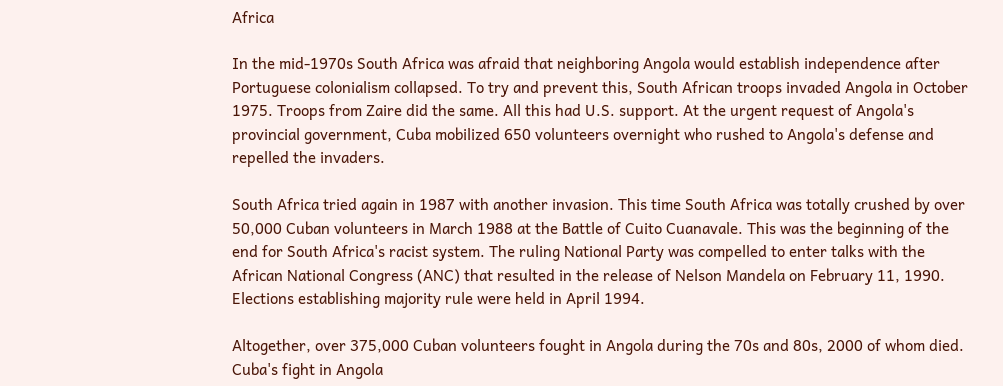Africa

In the mid-1970s South Africa was afraid that neighboring Angola would establish independence after Portuguese colonialism collapsed. To try and prevent this, South African troops invaded Angola in October 1975. Troops from Zaire did the same. All this had U.S. support. At the urgent request of Angola's provincial government, Cuba mobilized 650 volunteers overnight who rushed to Angola's defense and repelled the invaders.

South Africa tried again in 1987 with another invasion. This time South Africa was totally crushed by over 50,000 Cuban volunteers in March 1988 at the Battle of Cuito Cuanavale. This was the beginning of the end for South Africa's racist system. The ruling National Party was compelled to enter talks with the African National Congress (ANC) that resulted in the release of Nelson Mandela on February 11, 1990. Elections establishing majority rule were held in April 1994.

Altogether, over 375,000 Cuban volunteers fought in Angola during the 70s and 80s, 2000 of whom died. Cuba's fight in Angola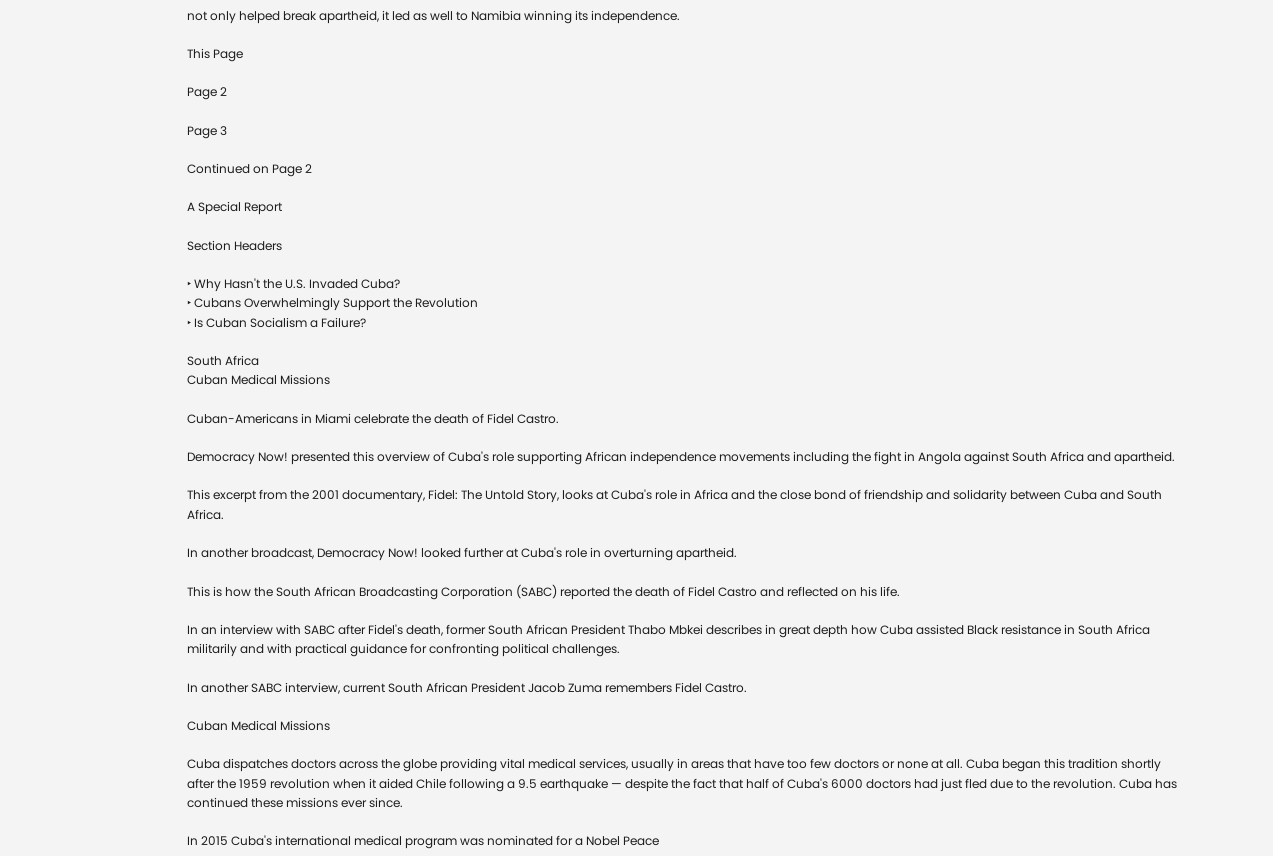not only helped break apartheid, it led as well to Namibia winning its independence.

This Page

Page 2

Page 3

Continued on Page 2

A Special Report

Section Headers

‣ Why Hasn't the U.S. Invaded Cuba?
‣ Cubans Overwhelmingly Support the Revolution
‣ Is Cuban Socialism a Failure?

South Africa
Cuban Medical Missions

Cuban-Americans in Miami celebrate the death of Fidel Castro.

Democracy Now! presented this overview of Cuba's role supporting African independence movements including the fight in Angola against South Africa and apartheid.

This excerpt from the 2001 documentary, Fidel: The Untold Story, looks at Cuba's role in Africa and the close bond of friendship and solidarity between Cuba and South Africa.

In another broadcast, Democracy Now! looked further at Cuba's role in overturning apartheid.

This is how the South African Broadcasting Corporation (SABC) reported the death of Fidel Castro and reflected on his life.

In an interview with SABC after Fidel's death, former South African President Thabo Mbkei describes in great depth how Cuba assisted Black resistance in South Africa militarily and with practical guidance for confronting political challenges.

In another SABC interview, current South African President Jacob Zuma remembers Fidel Castro.

Cuban Medical Missions

Cuba dispatches doctors across the globe providing vital medical services, usually in areas that have too few doctors or none at all. Cuba began this tradition shortly after the 1959 revolution when it aided Chile following a 9.5 earthquake — despite the fact that half of Cuba's 6000 doctors had just fled due to the revolution. Cuba has continued these missions ever since.

In 2015 Cuba's international medical program was nominated for a Nobel Peace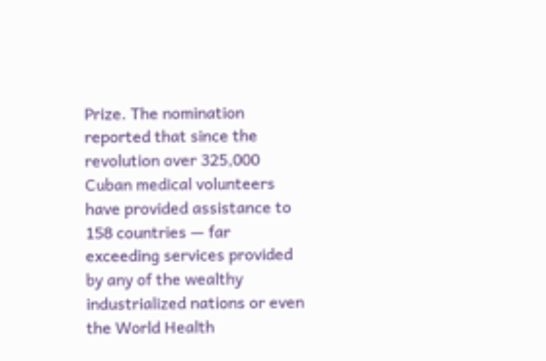Prize. The nomination reported that since the revolution over 325,000 Cuban medical volunteers have provided assistance to 158 countries — far exceeding services provided by any of the wealthy industrialized nations or even the World Health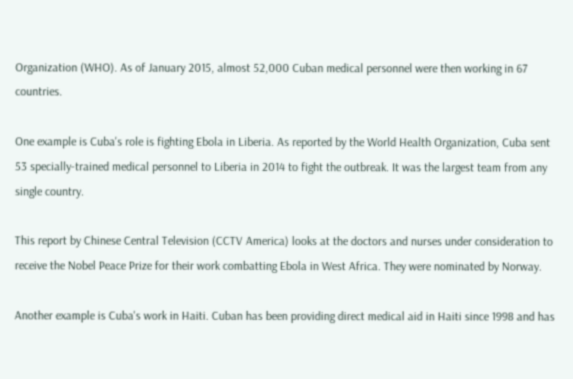Organization (WHO). As of January 2015, almost 52,000 Cuban medical personnel were then working in 67 countries.

One example is Cuba's role is fighting Ebola in Liberia. As reported by the World Health Organization, Cuba sent 53 specially-trained medical personnel to Liberia in 2014 to fight the outbreak. It was the largest team from any single country.

This report by Chinese Central Television (CCTV America) looks at the doctors and nurses under consideration to receive the Nobel Peace Prize for their work combatting Ebola in West Africa. They were nominated by Norway.

Another example is Cuba's work in Haiti. Cuban has been providing direct medical aid in Haiti since 1998 and has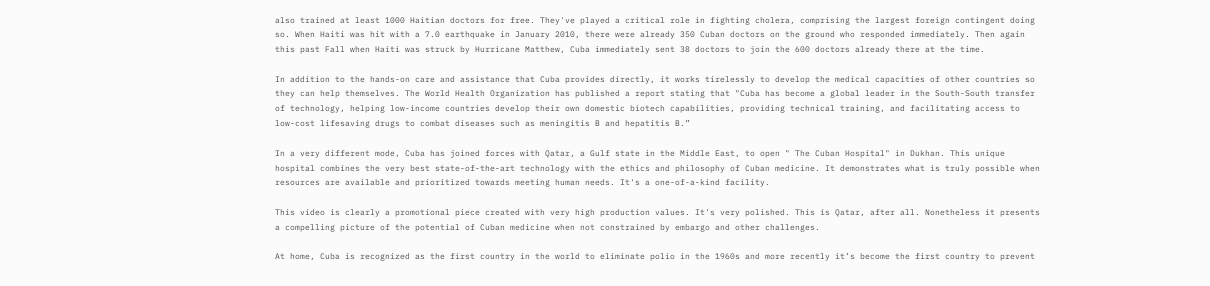also trained at least 1000 Haitian doctors for free. They've played a critical role in fighting cholera, comprising the largest foreign contingent doing so. When Haiti was hit with a 7.0 earthquake in January 2010, there were already 350 Cuban doctors on the ground who responded immediately. Then again this past Fall when Haiti was struck by Hurricane Matthew, Cuba immediately sent 38 doctors to join the 600 doctors already there at the time.

In addition to the hands-on care and assistance that Cuba provides directly, it works tirelessly to develop the medical capacities of other countries so they can help themselves. The World Health Organization has published a report stating that "Cuba has become a global leader in the South-South transfer of technology, helping low-income countries develop their own domestic biotech capabilities, providing technical training, and facilitating access to low-cost lifesaving drugs to combat diseases such as meningitis B and hepatitis B.”

In a very different mode, Cuba has joined forces with Qatar, a Gulf state in the Middle East, to open " The Cuban Hospital" in Dukhan. This unique hospital combines the very best state-of-the-art technology with the ethics and philosophy of Cuban medicine. It demonstrates what is truly possible when resources are available and prioritized towards meeting human needs. It's a one-of-a-kind facility.

This video is clearly a promotional piece created with very high production values. It's very polished. This is Qatar, after all. Nonetheless it presents a compelling picture of the potential of Cuban medicine when not constrained by embargo and other challenges.

At home, Cuba is recognized as the first country in the world to eliminate polio in the 1960s and more recently it’s become the first country to prevent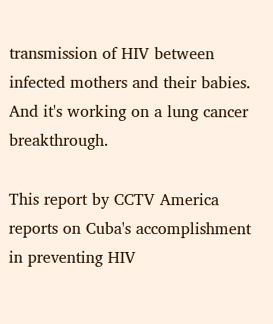transmission of HIV between infected mothers and their babies. And it's working on a lung cancer breakthrough.

This report by CCTV America reports on Cuba's accomplishment in preventing HIV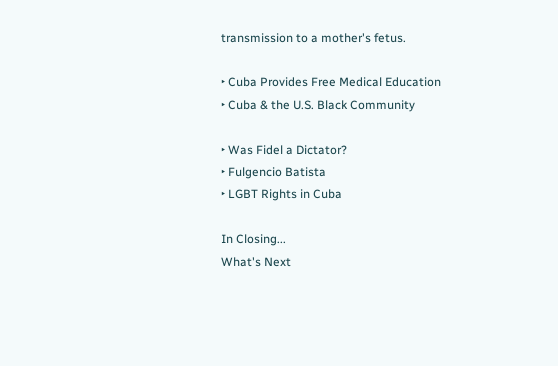transmission to a mother's fetus.

‣ Cuba Provides Free Medical Education
‣ Cuba & the U.S. Black Community

‣ Was Fidel a Dictator?
‣ Fulgencio Batista
‣ LGBT Rights in Cuba

In Closing...
What's Next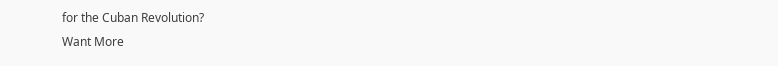for the Cuban Revolution?
Want More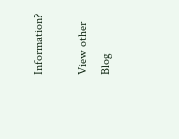Information?

View other Blog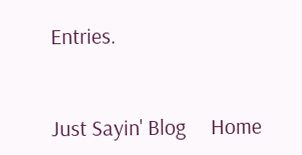Entries.


Just Sayin' Blog     Home